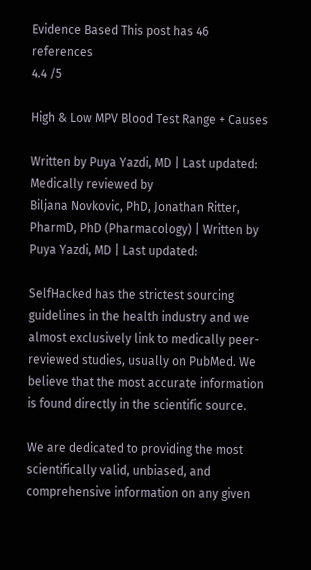Evidence Based This post has 46 references
4.4 /5

High & Low MPV Blood Test Range + Causes

Written by Puya Yazdi, MD | Last updated:
Medically reviewed by
Biljana Novkovic, PhD, Jonathan Ritter, PharmD, PhD (Pharmacology) | Written by Puya Yazdi, MD | Last updated:

SelfHacked has the strictest sourcing guidelines in the health industry and we almost exclusively link to medically peer-reviewed studies, usually on PubMed. We believe that the most accurate information is found directly in the scientific source.

We are dedicated to providing the most scientifically valid, unbiased, and comprehensive information on any given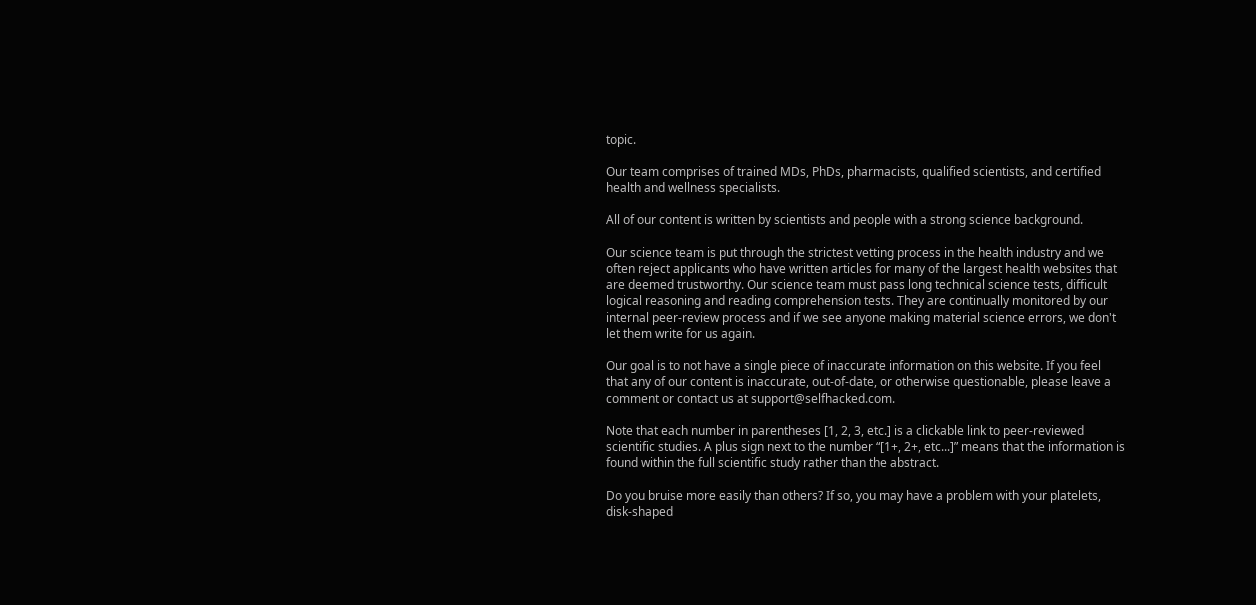topic.

Our team comprises of trained MDs, PhDs, pharmacists, qualified scientists, and certified health and wellness specialists.

All of our content is written by scientists and people with a strong science background.

Our science team is put through the strictest vetting process in the health industry and we often reject applicants who have written articles for many of the largest health websites that are deemed trustworthy. Our science team must pass long technical science tests, difficult logical reasoning and reading comprehension tests. They are continually monitored by our internal peer-review process and if we see anyone making material science errors, we don't let them write for us again.

Our goal is to not have a single piece of inaccurate information on this website. If you feel that any of our content is inaccurate, out-of-date, or otherwise questionable, please leave a comment or contact us at support@selfhacked.com.

Note that each number in parentheses [1, 2, 3, etc.] is a clickable link to peer-reviewed scientific studies. A plus sign next to the number “[1+, 2+, etc...]” means that the information is found within the full scientific study rather than the abstract.

Do you bruise more easily than others? If so, you may have a problem with your platelets, disk-shaped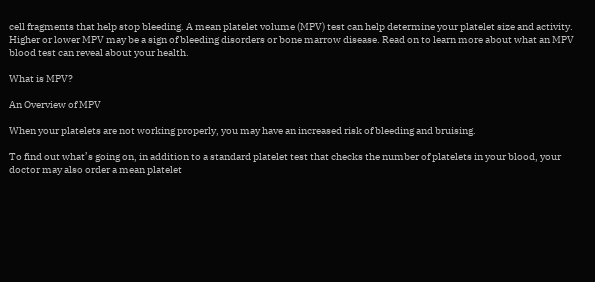cell fragments that help stop bleeding. A mean platelet volume (MPV) test can help determine your platelet size and activity. Higher or lower MPV may be a sign of bleeding disorders or bone marrow disease. Read on to learn more about what an MPV blood test can reveal about your health.

What is MPV?

An Overview of MPV

When your platelets are not working properly, you may have an increased risk of bleeding and bruising.

To find out what’s going on, in addition to a standard platelet test that checks the number of platelets in your blood, your doctor may also order a mean platelet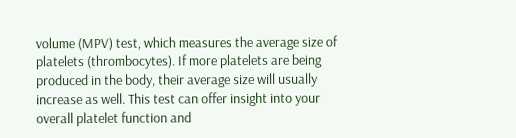volume (MPV) test, which measures the average size of platelets (thrombocytes). If more platelets are being produced in the body, their average size will usually increase as well. This test can offer insight into your overall platelet function and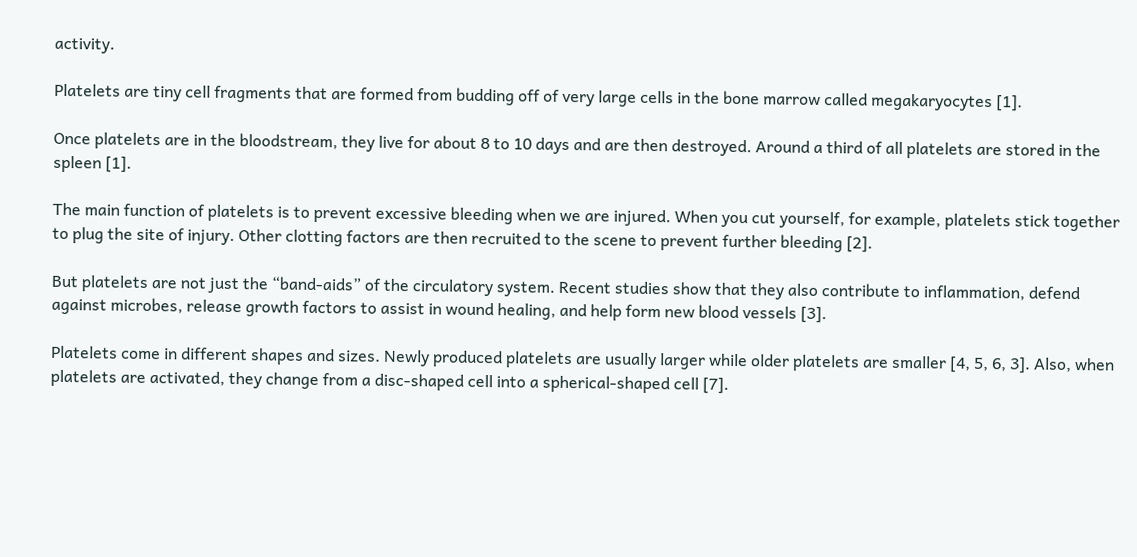activity.

Platelets are tiny cell fragments that are formed from budding off of very large cells in the bone marrow called megakaryocytes [1].

Once platelets are in the bloodstream, they live for about 8 to 10 days and are then destroyed. Around a third of all platelets are stored in the spleen [1].

The main function of platelets is to prevent excessive bleeding when we are injured. When you cut yourself, for example, platelets stick together to plug the site of injury. Other clotting factors are then recruited to the scene to prevent further bleeding [2].

But platelets are not just the “band-aids” of the circulatory system. Recent studies show that they also contribute to inflammation, defend against microbes, release growth factors to assist in wound healing, and help form new blood vessels [3].

Platelets come in different shapes and sizes. Newly produced platelets are usually larger while older platelets are smaller [4, 5, 6, 3]. Also, when platelets are activated, they change from a disc-shaped cell into a spherical-shaped cell [7].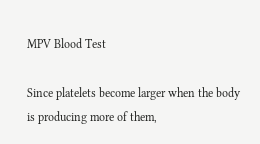MPV Blood Test

Since platelets become larger when the body is producing more of them,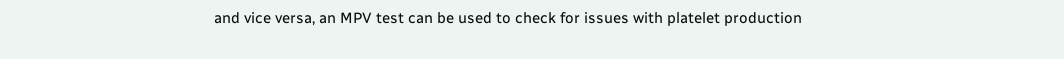and vice versa, an MPV test can be used to check for issues with platelet production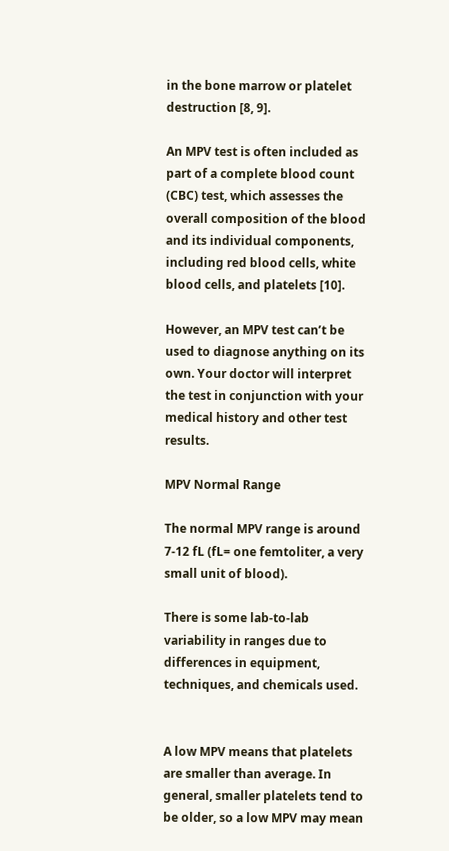in the bone marrow or platelet destruction [8, 9].

An MPV test is often included as part of a complete blood count (CBC) test, which assesses the overall composition of the blood and its individual components, including red blood cells, white blood cells, and platelets [10].

However, an MPV test can’t be used to diagnose anything on its own. Your doctor will interpret the test in conjunction with your medical history and other test results.

MPV Normal Range

The normal MPV range is around 7-12 fL (fL= one femtoliter, a very small unit of blood).

There is some lab-to-lab variability in ranges due to differences in equipment, techniques, and chemicals used.


A low MPV means that platelets are smaller than average. In general, smaller platelets tend to be older, so a low MPV may mean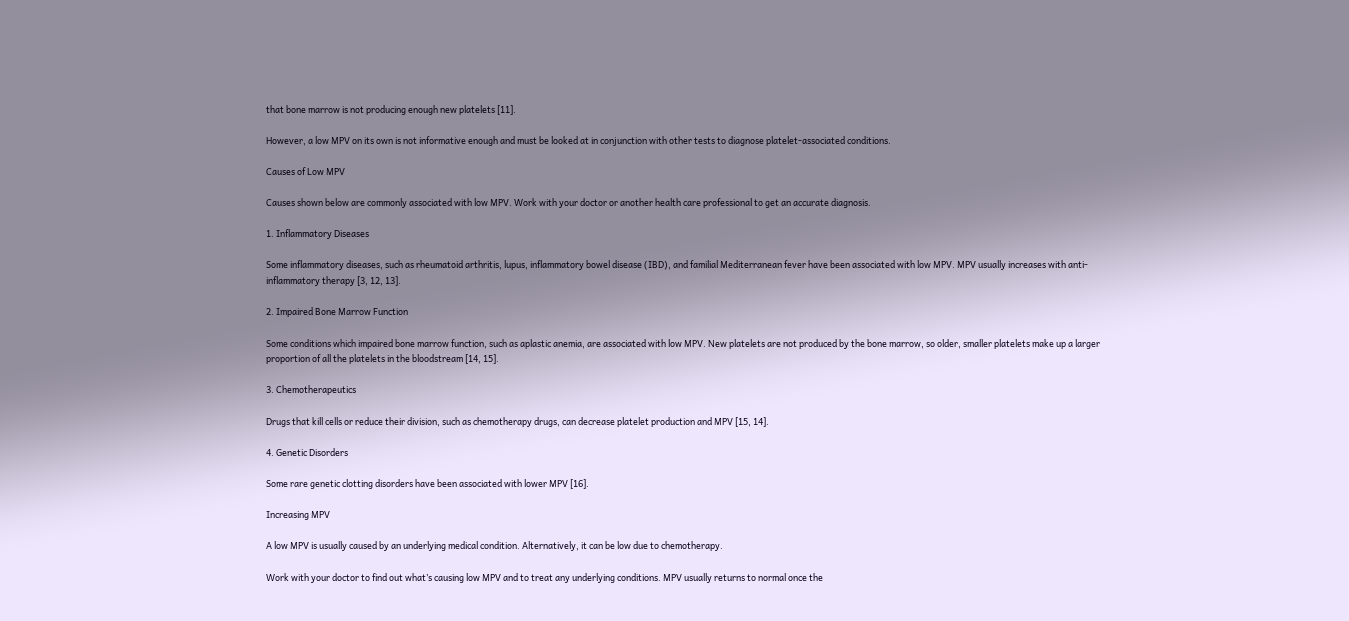that bone marrow is not producing enough new platelets [11].

However, a low MPV on its own is not informative enough and must be looked at in conjunction with other tests to diagnose platelet-associated conditions.

Causes of Low MPV

Causes shown below are commonly associated with low MPV. Work with your doctor or another health care professional to get an accurate diagnosis.

1. Inflammatory Diseases

Some inflammatory diseases, such as rheumatoid arthritis, lupus, inflammatory bowel disease (IBD), and familial Mediterranean fever have been associated with low MPV. MPV usually increases with anti-inflammatory therapy [3, 12, 13].

2. Impaired Bone Marrow Function

Some conditions which impaired bone marrow function, such as aplastic anemia, are associated with low MPV. New platelets are not produced by the bone marrow, so older, smaller platelets make up a larger proportion of all the platelets in the bloodstream [14, 15].

3. Chemotherapeutics

Drugs that kill cells or reduce their division, such as chemotherapy drugs, can decrease platelet production and MPV [15, 14].

4. Genetic Disorders

Some rare genetic clotting disorders have been associated with lower MPV [16].

Increasing MPV

A low MPV is usually caused by an underlying medical condition. Alternatively, it can be low due to chemotherapy.

Work with your doctor to find out what’s causing low MPV and to treat any underlying conditions. MPV usually returns to normal once the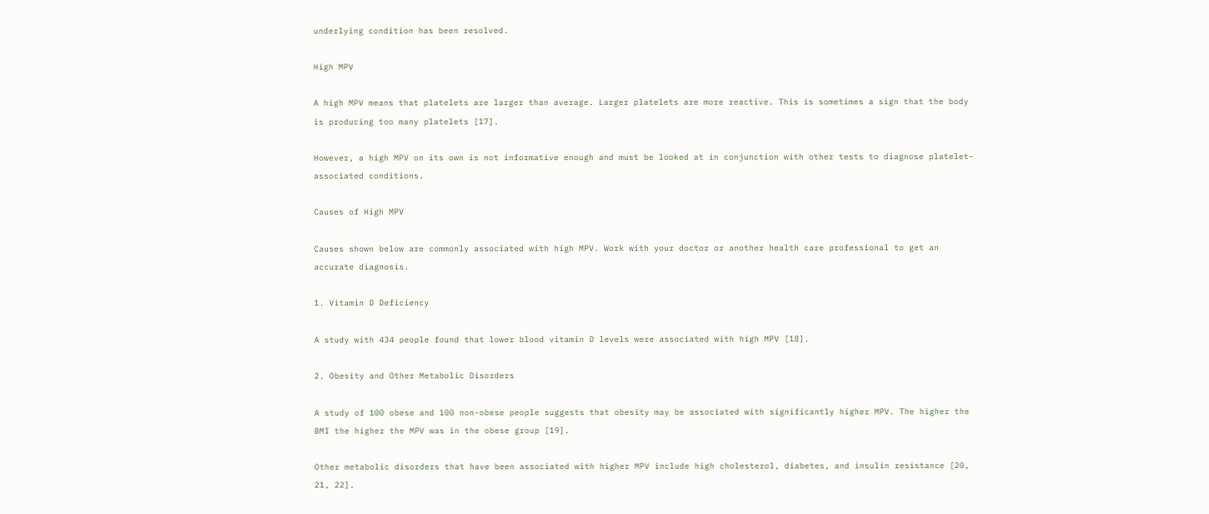underlying condition has been resolved.

High MPV

A high MPV means that platelets are larger than average. Larger platelets are more reactive. This is sometimes a sign that the body is producing too many platelets [17].

However, a high MPV on its own is not informative enough and must be looked at in conjunction with other tests to diagnose platelet-associated conditions.

Causes of High MPV

Causes shown below are commonly associated with high MPV. Work with your doctor or another health care professional to get an accurate diagnosis.

1. Vitamin D Deficiency

A study with 434 people found that lower blood vitamin D levels were associated with high MPV [18].

2. Obesity and Other Metabolic Disorders

A study of 100 obese and 100 non-obese people suggests that obesity may be associated with significantly higher MPV. The higher the BMI the higher the MPV was in the obese group [19].

Other metabolic disorders that have been associated with higher MPV include high cholesterol, diabetes, and insulin resistance [20, 21, 22].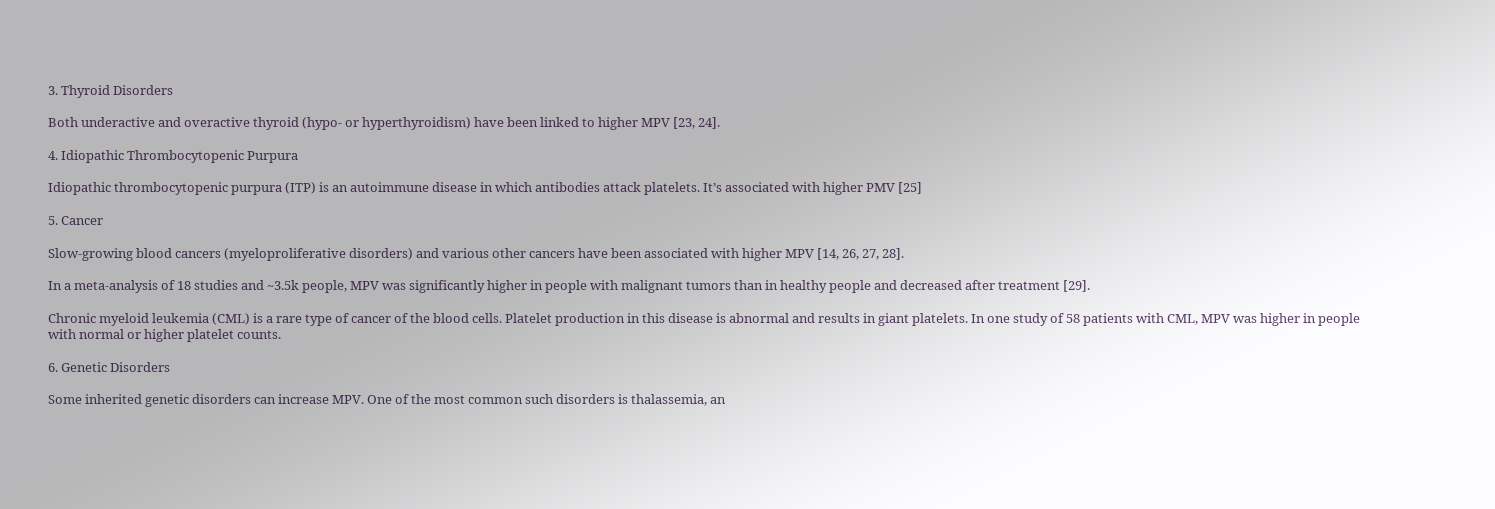3. Thyroid Disorders

Both underactive and overactive thyroid (hypo- or hyperthyroidism) have been linked to higher MPV [23, 24].

4. Idiopathic Thrombocytopenic Purpura

Idiopathic thrombocytopenic purpura (ITP) is an autoimmune disease in which antibodies attack platelets. It’s associated with higher PMV [25]

5. Cancer

Slow-growing blood cancers (myeloproliferative disorders) and various other cancers have been associated with higher MPV [14, 26, 27, 28].

In a meta-analysis of 18 studies and ~3.5k people, MPV was significantly higher in people with malignant tumors than in healthy people and decreased after treatment [29].

Chronic myeloid leukemia (CML) is a rare type of cancer of the blood cells. Platelet production in this disease is abnormal and results in giant platelets. In one study of 58 patients with CML, MPV was higher in people with normal or higher platelet counts.

6. Genetic Disorders

Some inherited genetic disorders can increase MPV. One of the most common such disorders is thalassemia, an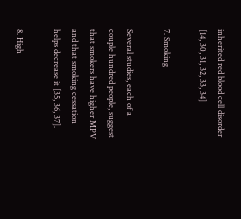inherited red blood cell disorder [14, 30, 31, 32, 33, 34]

7. Smoking

Several studies, each of a couple hundred people, suggest that smokers have higher MPV and that smoking cessation helps decrease it [35, 36, 37].

8. High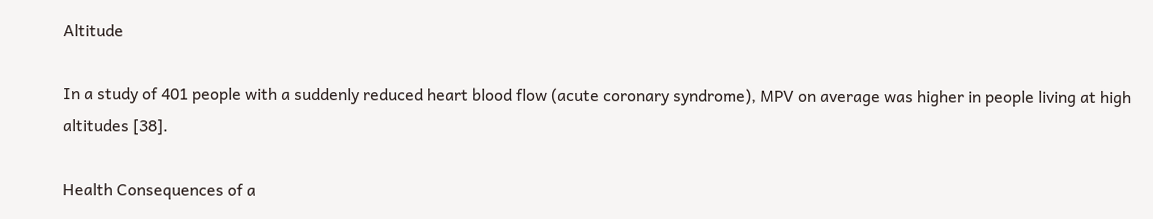Altitude

In a study of 401 people with a suddenly reduced heart blood flow (acute coronary syndrome), MPV on average was higher in people living at high altitudes [38].

Health Consequences of a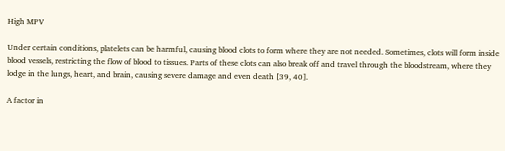High MPV

Under certain conditions, platelets can be harmful, causing blood clots to form where they are not needed. Sometimes, clots will form inside blood vessels, restricting the flow of blood to tissues. Parts of these clots can also break off and travel through the bloodstream, where they lodge in the lungs, heart, and brain, causing severe damage and even death [39, 40].

A factor in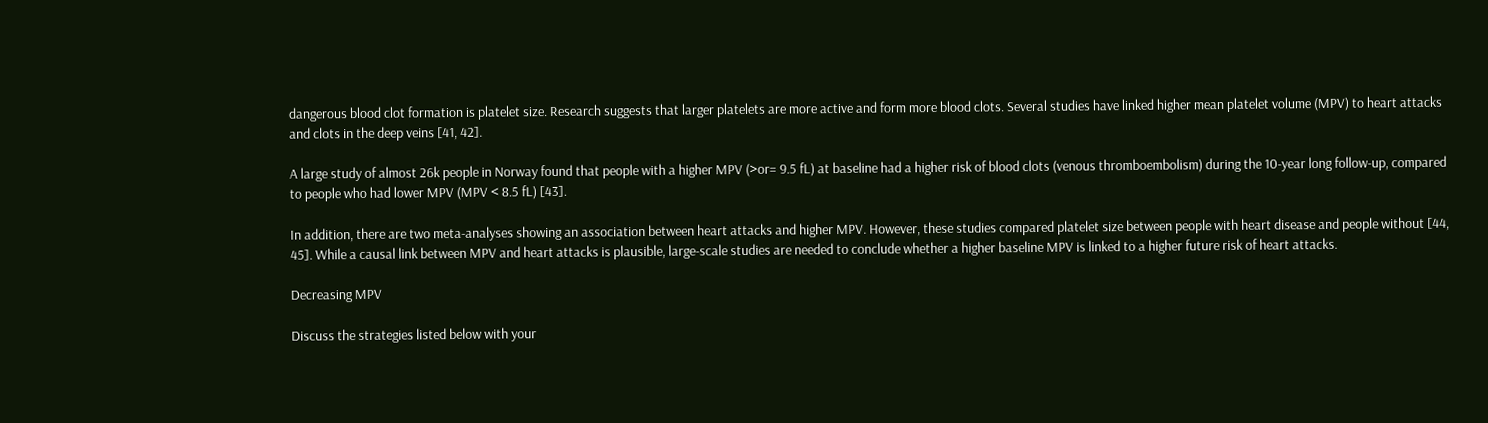dangerous blood clot formation is platelet size. Research suggests that larger platelets are more active and form more blood clots. Several studies have linked higher mean platelet volume (MPV) to heart attacks and clots in the deep veins [41, 42].

A large study of almost 26k people in Norway found that people with a higher MPV (>or= 9.5 fL) at baseline had a higher risk of blood clots (venous thromboembolism) during the 10-year long follow-up, compared to people who had lower MPV (MPV < 8.5 fL) [43].

In addition, there are two meta-analyses showing an association between heart attacks and higher MPV. However, these studies compared platelet size between people with heart disease and people without [44, 45]. While a causal link between MPV and heart attacks is plausible, large-scale studies are needed to conclude whether a higher baseline MPV is linked to a higher future risk of heart attacks.

Decreasing MPV

Discuss the strategies listed below with your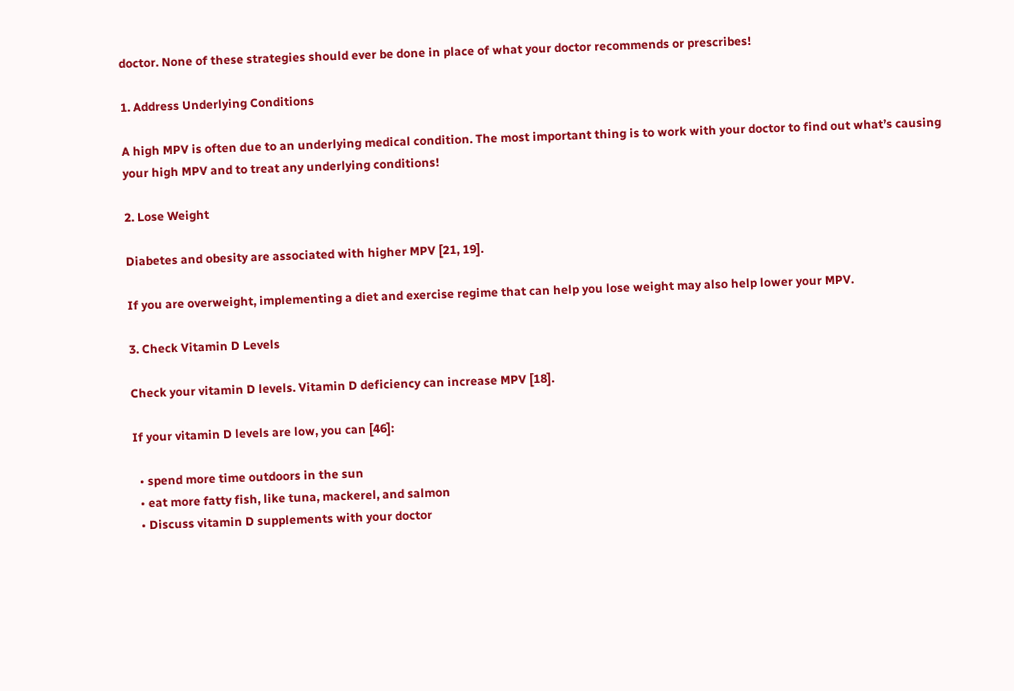doctor. None of these strategies should ever be done in place of what your doctor recommends or prescribes!

1. Address Underlying Conditions

A high MPV is often due to an underlying medical condition. The most important thing is to work with your doctor to find out what’s causing your high MPV and to treat any underlying conditions!

2. Lose Weight

Diabetes and obesity are associated with higher MPV [21, 19].

If you are overweight, implementing a diet and exercise regime that can help you lose weight may also help lower your MPV.

3. Check Vitamin D Levels

Check your vitamin D levels. Vitamin D deficiency can increase MPV [18].

If your vitamin D levels are low, you can [46]:

  • spend more time outdoors in the sun
  • eat more fatty fish, like tuna, mackerel, and salmon
  • Discuss vitamin D supplements with your doctor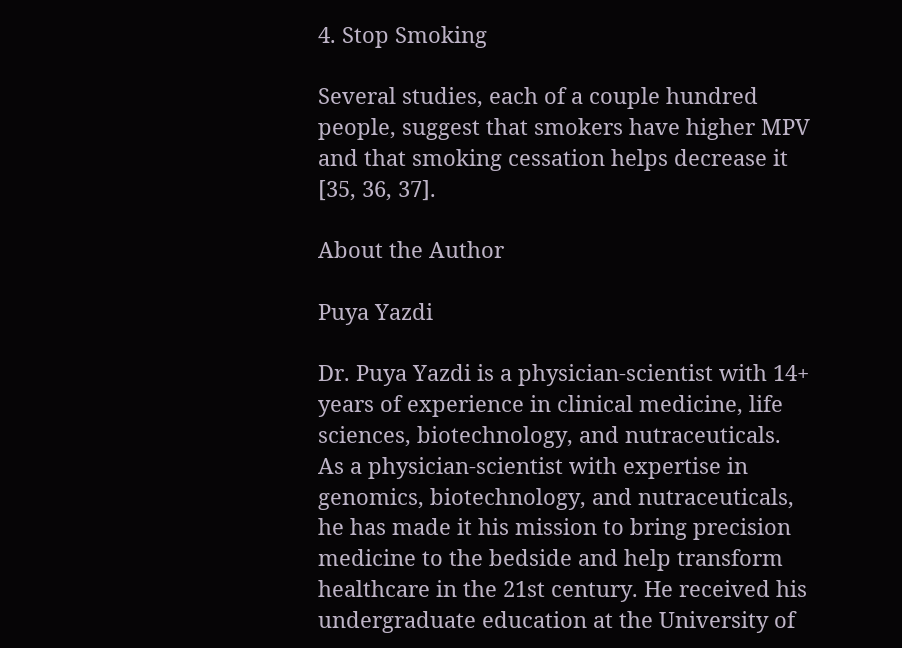4. Stop Smoking

Several studies, each of a couple hundred people, suggest that smokers have higher MPV and that smoking cessation helps decrease it [35, 36, 37].

About the Author

Puya Yazdi

Dr. Puya Yazdi is a physician-scientist with 14+ years of experience in clinical medicine, life sciences, biotechnology, and nutraceuticals.
As a physician-scientist with expertise in genomics, biotechnology, and nutraceuticals, he has made it his mission to bring precision medicine to the bedside and help transform healthcare in the 21st century. He received his undergraduate education at the University of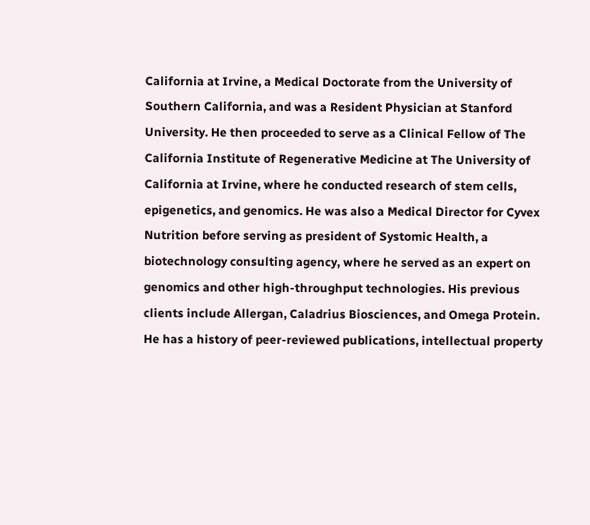California at Irvine, a Medical Doctorate from the University of Southern California, and was a Resident Physician at Stanford University. He then proceeded to serve as a Clinical Fellow of The California Institute of Regenerative Medicine at The University of California at Irvine, where he conducted research of stem cells, epigenetics, and genomics. He was also a Medical Director for Cyvex Nutrition before serving as president of Systomic Health, a biotechnology consulting agency, where he served as an expert on genomics and other high-throughput technologies. His previous clients include Allergan, Caladrius Biosciences, and Omega Protein. He has a history of peer-reviewed publications, intellectual property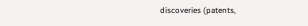discoveries (patents,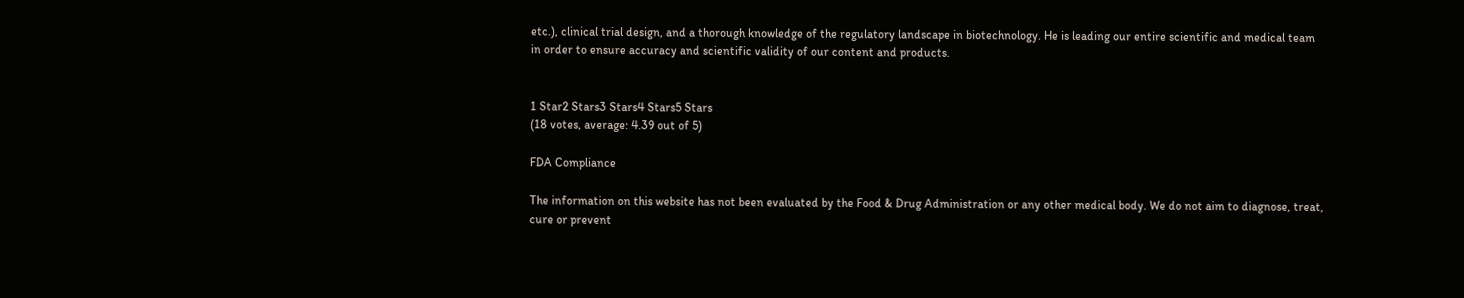etc.), clinical trial design, and a thorough knowledge of the regulatory landscape in biotechnology. He is leading our entire scientific and medical team in order to ensure accuracy and scientific validity of our content and products.


1 Star2 Stars3 Stars4 Stars5 Stars
(18 votes, average: 4.39 out of 5)

FDA Compliance

The information on this website has not been evaluated by the Food & Drug Administration or any other medical body. We do not aim to diagnose, treat, cure or prevent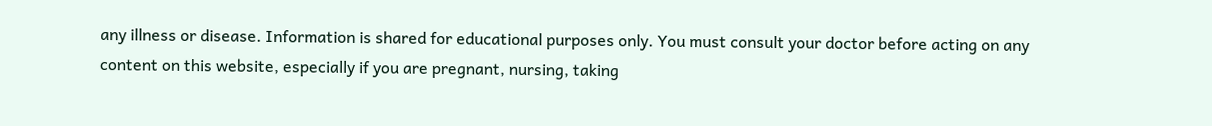any illness or disease. Information is shared for educational purposes only. You must consult your doctor before acting on any content on this website, especially if you are pregnant, nursing, taking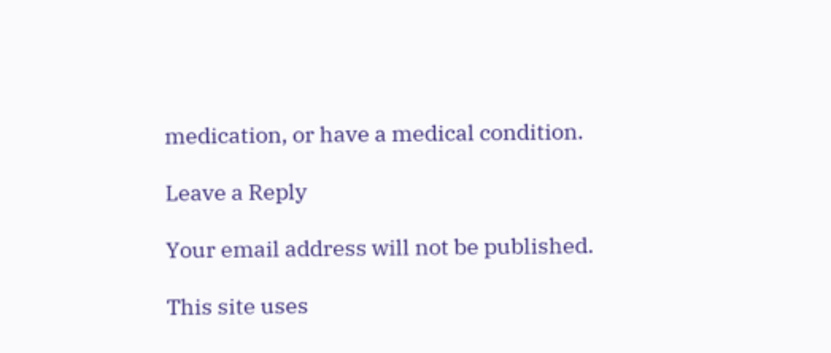medication, or have a medical condition.

Leave a Reply

Your email address will not be published.

This site uses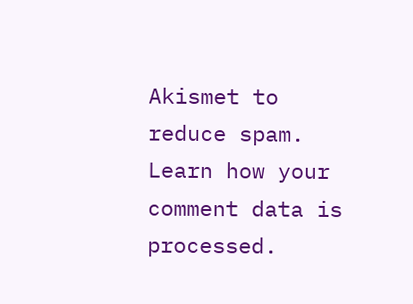Akismet to reduce spam. Learn how your comment data is processed.